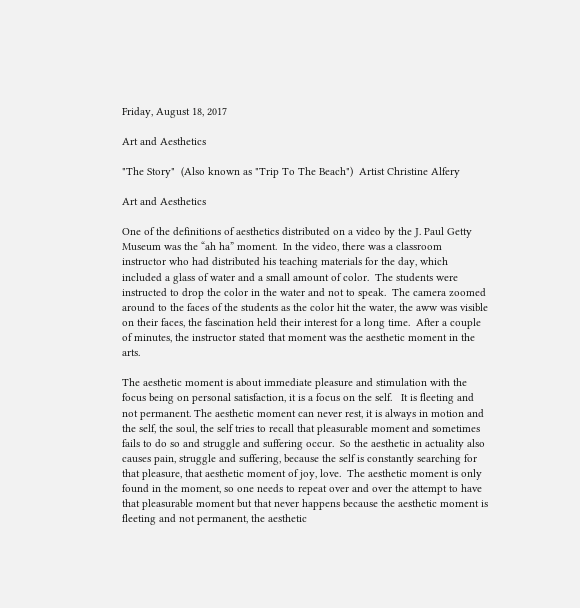Friday, August 18, 2017

Art and Aesthetics

"The Story"  (Also known as "Trip To The Beach")  Artist Christine Alfery

Art and Aesthetics

One of the definitions of aesthetics distributed on a video by the J. Paul Getty Museum was the “ah ha” moment.  In the video, there was a classroom instructor who had distributed his teaching materials for the day, which included a glass of water and a small amount of color.  The students were instructed to drop the color in the water and not to speak.  The camera zoomed around to the faces of the students as the color hit the water, the aww was visible on their faces, the fascination held their interest for a long time.  After a couple of minutes, the instructor stated that moment was the aesthetic moment in the arts.

The aesthetic moment is about immediate pleasure and stimulation with the focus being on personal satisfaction, it is a focus on the self.   It is fleeting and not permanent. The aesthetic moment can never rest, it is always in motion and the self, the soul, the self tries to recall that pleasurable moment and sometimes fails to do so and struggle and suffering occur.  So the aesthetic in actuality also causes pain, struggle and suffering, because the self is constantly searching for that pleasure, that aesthetic moment of joy, love.  The aesthetic moment is only found in the moment, so one needs to repeat over and over the attempt to have that pleasurable moment but that never happens because the aesthetic moment is fleeting and not permanent, the aesthetic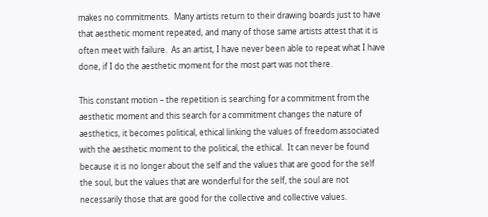makes no commitments.  Many artists return to their drawing boards just to have that aesthetic moment repeated, and many of those same artists attest that it is often meet with failure.  As an artist, I have never been able to repeat what I have done, if I do the aesthetic moment for the most part was not there.

This constant motion – the repetition is searching for a commitment from the aesthetic moment and this search for a commitment changes the nature of aesthetics, it becomes political, ethical linking the values of freedom associated with the aesthetic moment to the political, the ethical.  It can never be found because it is no longer about the self and the values that are good for the self the soul, but the values that are wonderful for the self, the soul are not necessarily those that are good for the collective and collective values.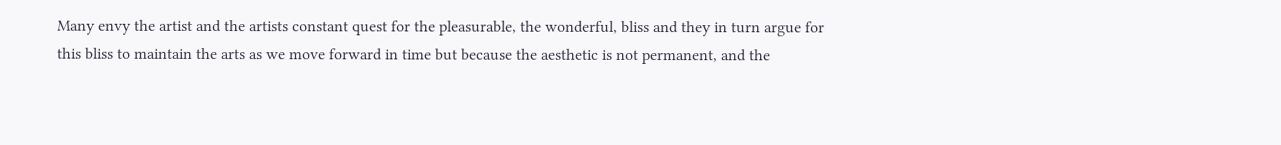Many envy the artist and the artists constant quest for the pleasurable, the wonderful, bliss and they in turn argue for this bliss to maintain the arts as we move forward in time but because the aesthetic is not permanent, and the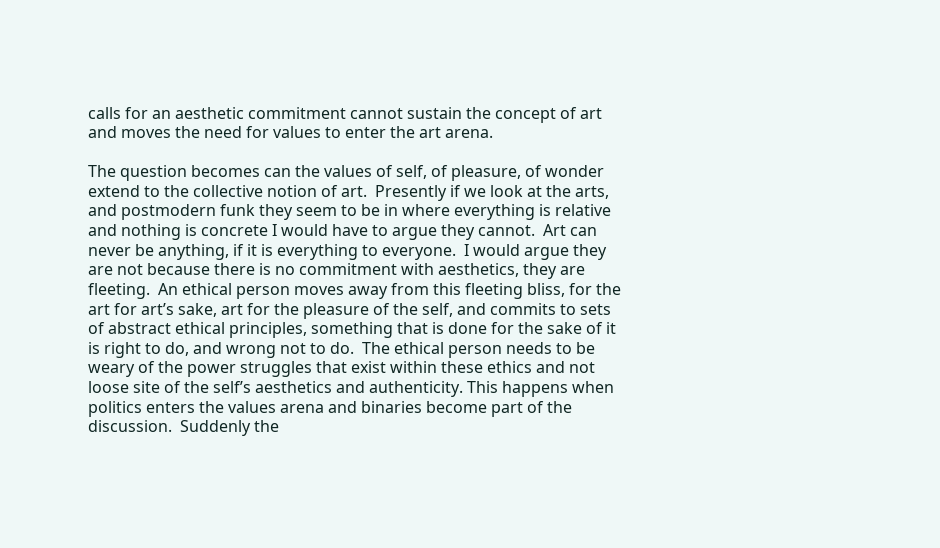calls for an aesthetic commitment cannot sustain the concept of art and moves the need for values to enter the art arena.

The question becomes can the values of self, of pleasure, of wonder extend to the collective notion of art.  Presently if we look at the arts, and postmodern funk they seem to be in where everything is relative and nothing is concrete I would have to argue they cannot.  Art can never be anything, if it is everything to everyone.  I would argue they are not because there is no commitment with aesthetics, they are fleeting.  An ethical person moves away from this fleeting bliss, for the art for art’s sake, art for the pleasure of the self, and commits to sets of abstract ethical principles, something that is done for the sake of it is right to do, and wrong not to do.  The ethical person needs to be weary of the power struggles that exist within these ethics and not loose site of the self’s aesthetics and authenticity. This happens when politics enters the values arena and binaries become part of the discussion.  Suddenly the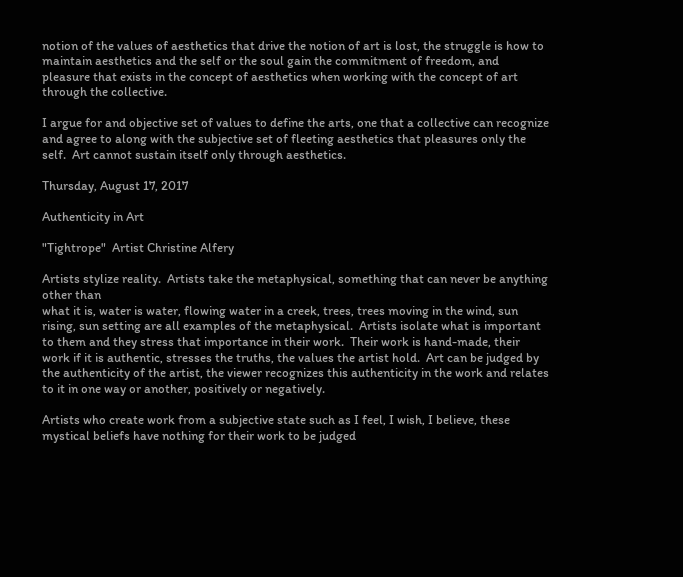notion of the values of aesthetics that drive the notion of art is lost, the struggle is how to maintain aesthetics and the self or the soul gain the commitment of freedom, and pleasure that exists in the concept of aesthetics when working with the concept of art through the collective.

I argue for and objective set of values to define the arts, one that a collective can recognize and agree to along with the subjective set of fleeting aesthetics that pleasures only the self.  Art cannot sustain itself only through aesthetics.

Thursday, August 17, 2017

Authenticity in Art

"Tightrope"  Artist Christine Alfery

Artists stylize reality.  Artists take the metaphysical, something that can never be anything other than
what it is, water is water, flowing water in a creek, trees, trees moving in the wind, sun rising, sun setting are all examples of the metaphysical.  Artists isolate what is important to them and they stress that importance in their work.  Their work is hand-made, their work if it is authentic, stresses the truths, the values the artist hold.  Art can be judged by the authenticity of the artist, the viewer recognizes this authenticity in the work and relates to it in one way or another, positively or negatively.

Artists who create work from a subjective state such as I feel, I wish, I believe, these mystical beliefs have nothing for their work to be judged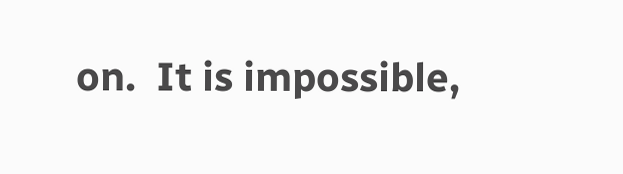on.  It is impossible,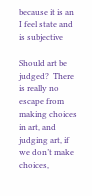because it is an I feel state and is subjective

Should art be judged?  There is really no escape from making choices in art, and judging art, if we don’t make choices,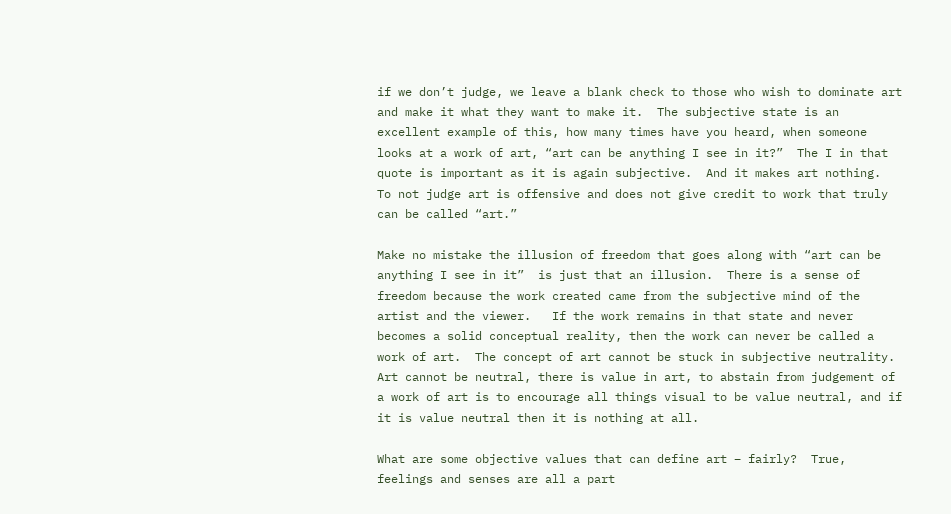if we don’t judge, we leave a blank check to those who wish to dominate art and make it what they want to make it.  The subjective state is an excellent example of this, how many times have you heard, when someone looks at a work of art, “art can be anything I see in it?”  The I in that quote is important as it is again subjective.  And it makes art nothing.  To not judge art is offensive and does not give credit to work that truly can be called “art.”

Make no mistake the illusion of freedom that goes along with “art can be anything I see in it”  is just that an illusion.  There is a sense of freedom because the work created came from the subjective mind of the artist and the viewer.   If the work remains in that state and never becomes a solid conceptual reality, then the work can never be called a work of art.  The concept of art cannot be stuck in subjective neutrality.  Art cannot be neutral, there is value in art, to abstain from judgement of a work of art is to encourage all things visual to be value neutral, and if it is value neutral then it is nothing at all.

What are some objective values that can define art – fairly?  True, feelings and senses are all a part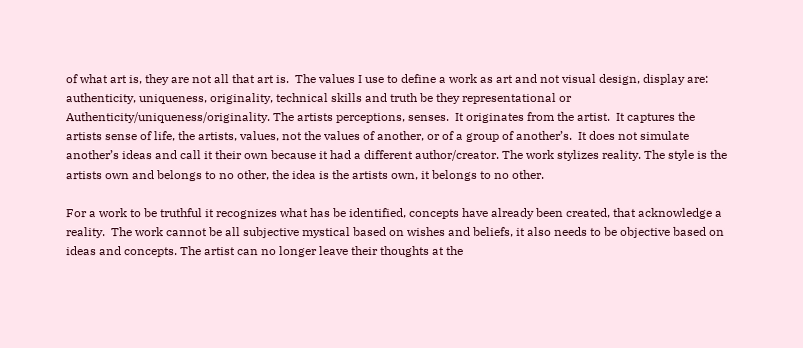of what art is, they are not all that art is.  The values I use to define a work as art and not visual design, display are: authenticity, uniqueness, originality, technical skills and truth be they representational or
Authenticity/uniqueness/originality. The artists perceptions, senses.  It originates from the artist.  It captures the artists sense of life, the artists, values, not the values of another, or of a group of another’s.  It does not simulate another’s ideas and call it their own because it had a different author/creator. The work stylizes reality. The style is the artists own and belongs to no other, the idea is the artists own, it belongs to no other.

For a work to be truthful it recognizes what has be identified, concepts have already been created, that acknowledge a reality.  The work cannot be all subjective mystical based on wishes and beliefs, it also needs to be objective based on ideas and concepts. The artist can no longer leave their thoughts at the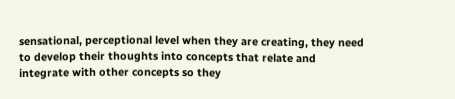sensational, perceptional level when they are creating, they need to develop their thoughts into concepts that relate and integrate with other concepts so they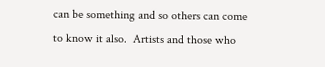can be something and so others can come to know it also.  Artists and those who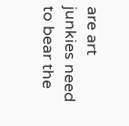are art junkies need to bear the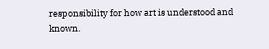responsibility for how art is understood and known.